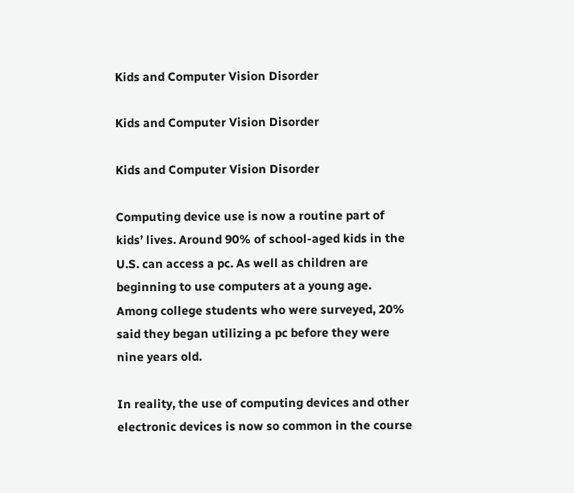Kids and Computer Vision Disorder

Kids and Computer Vision Disorder

Kids and Computer Vision Disorder

Computing device use is now a routine part of kids’ lives. Around 90% of school-aged kids in the U.S. can access a pc. As well as children are beginning to use computers at a young age. Among college students who were surveyed, 20% said they began utilizing a pc before they were nine years old.

In reality, the use of computing devices and other electronic devices is now so common in the course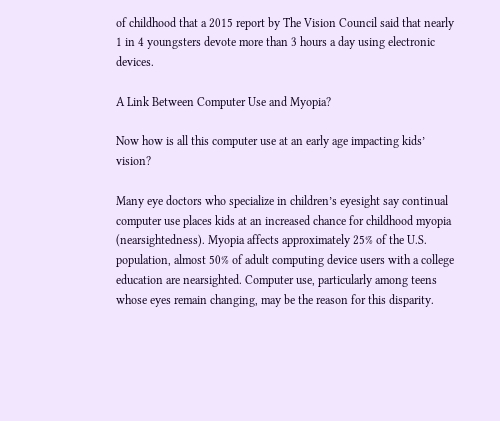of childhood that a 2015 report by The Vision Council said that nearly 1 in 4 youngsters devote more than 3 hours a day using electronic devices.

A Link Between Computer Use and Myopia?

Now how is all this computer use at an early age impacting kids’ vision?

Many eye doctors who specialize in children’s eyesight say continual computer use places kids at an increased chance for childhood myopia (nearsightedness). Myopia affects approximately 25% of the U.S. population, almost 50% of adult computing device users with a college education are nearsighted. Computer use, particularly among teens whose eyes remain changing, may be the reason for this disparity.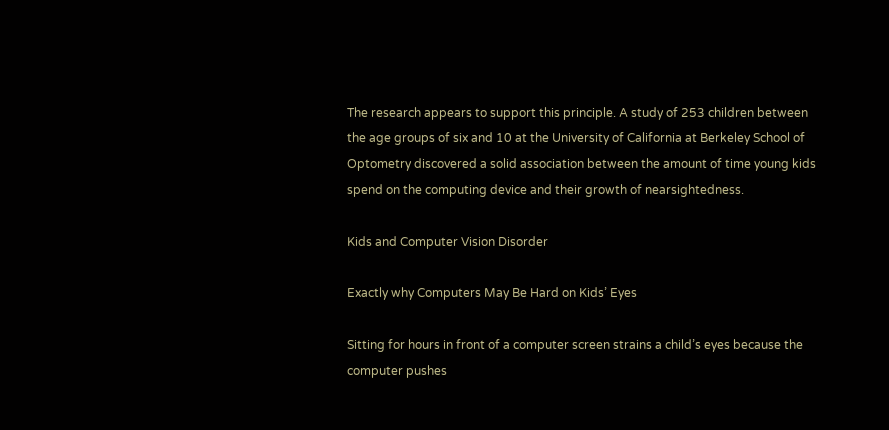The research appears to support this principle. A study of 253 children between the age groups of six and 10 at the University of California at Berkeley School of Optometry discovered a solid association between the amount of time young kids spend on the computing device and their growth of nearsightedness.

Kids and Computer Vision Disorder

Exactly why Computers May Be Hard on Kids’ Eyes

Sitting for hours in front of a computer screen strains a child’s eyes because the computer pushes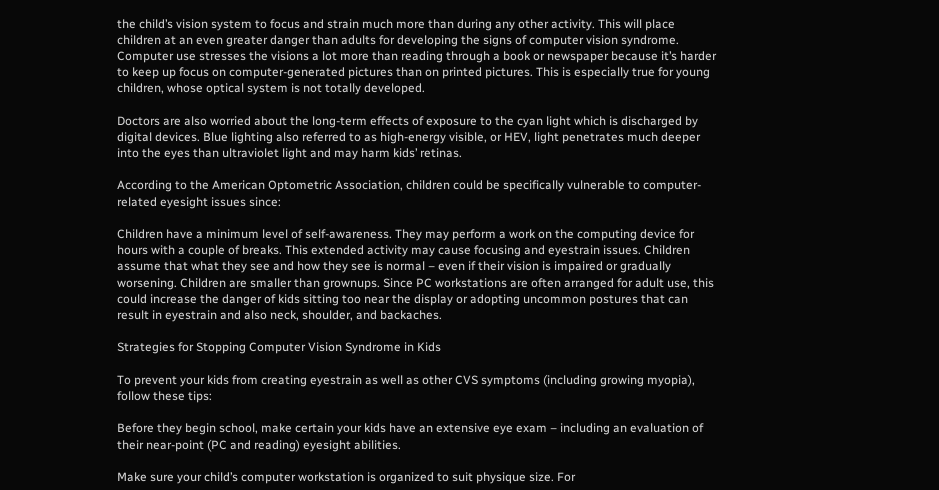the child’s vision system to focus and strain much more than during any other activity. This will place children at an even greater danger than adults for developing the signs of computer vision syndrome. Computer use stresses the visions a lot more than reading through a book or newspaper because it’s harder to keep up focus on computer-generated pictures than on printed pictures. This is especially true for young children, whose optical system is not totally developed.

Doctors are also worried about the long-term effects of exposure to the cyan light which is discharged by digital devices. Blue lighting also referred to as high-energy visible, or HEV, light penetrates much deeper into the eyes than ultraviolet light and may harm kids’ retinas.

According to the American Optometric Association, children could be specifically vulnerable to computer-related eyesight issues since:

Children have a minimum level of self-awareness. They may perform a work on the computing device for hours with a couple of breaks. This extended activity may cause focusing and eyestrain issues. Children assume that what they see and how they see is normal – even if their vision is impaired or gradually worsening. Children are smaller than grownups. Since PC workstations are often arranged for adult use, this could increase the danger of kids sitting too near the display or adopting uncommon postures that can result in eyestrain and also neck, shoulder, and backaches.

Strategies for Stopping Computer Vision Syndrome in Kids

To prevent your kids from creating eyestrain as well as other CVS symptoms (including growing myopia), follow these tips:

Before they begin school, make certain your kids have an extensive eye exam – including an evaluation of their near-point (PC and reading) eyesight abilities.

Make sure your child’s computer workstation is organized to suit physique size. For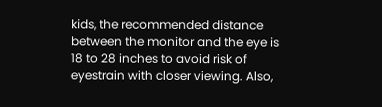kids, the recommended distance between the monitor and the eye is 18 to 28 inches to avoid risk of eyestrain with closer viewing. Also,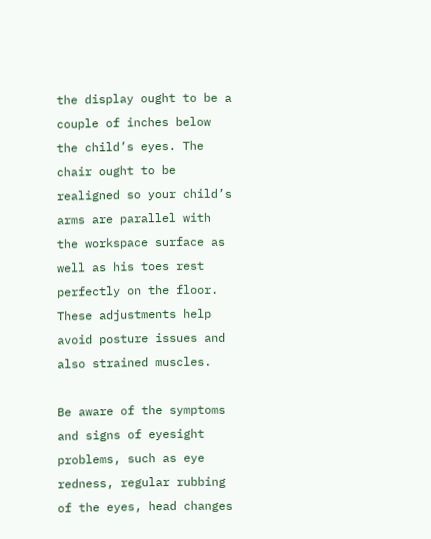the display ought to be a couple of inches below the child’s eyes. The chair ought to be realigned so your child’s arms are parallel with the workspace surface as well as his toes rest perfectly on the floor. These adjustments help avoid posture issues and also strained muscles.

Be aware of the symptoms and signs of eyesight problems, such as eye redness, regular rubbing of the eyes, head changes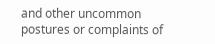and other uncommon postures or complaints of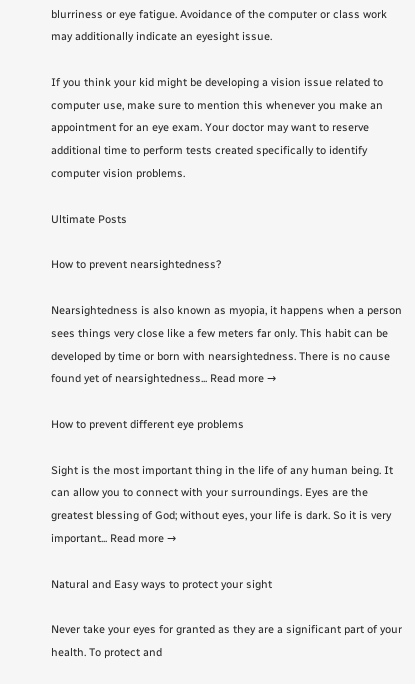blurriness or eye fatigue. Avoidance of the computer or class work may additionally indicate an eyesight issue.

If you think your kid might be developing a vision issue related to computer use, make sure to mention this whenever you make an appointment for an eye exam. Your doctor may want to reserve additional time to perform tests created specifically to identify computer vision problems.

Ultimate Posts

How to prevent nearsightedness?

Nearsightedness is also known as myopia, it happens when a person sees things very close like a few meters far only. This habit can be developed by time or born with nearsightedness. There is no cause found yet of nearsightedness... Read more →

How to prevent different eye problems

Sight is the most important thing in the life of any human being. It can allow you to connect with your surroundings. Eyes are the greatest blessing of God; without eyes, your life is dark. So it is very important... Read more →

Natural and Easy ways to protect your sight

Never take your eyes for granted as they are a significant part of your health. To protect and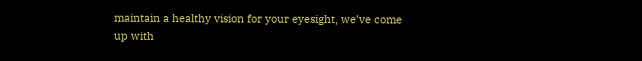maintain a healthy vision for your eyesight, we’ve come up with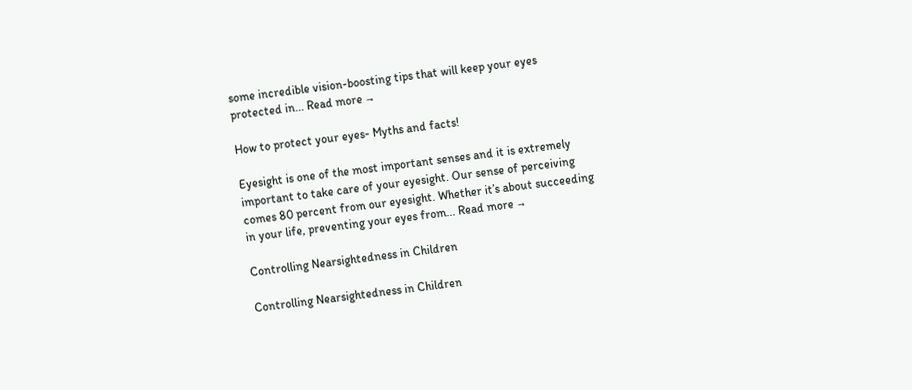some incredible vision-boosting tips that will keep your eyes protected in... Read more →

How to protect your eyes- Myths and facts!

Eyesight is one of the most important senses and it is extremely important to take care of your eyesight. Our sense of perceiving comes 80 percent from our eyesight. Whether it’s about succeeding in your life, preventing your eyes from... Read more →

Controlling Nearsightedness in Children

Controlling Nearsightedness in Children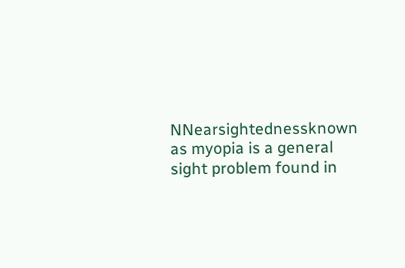NNearsightednessknown as myopia is a general sight problem found in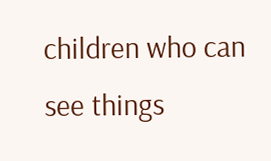children who can see things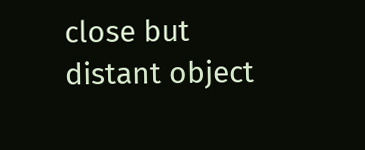close but distant object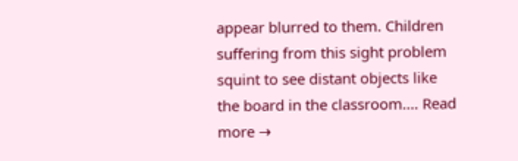appear blurred to them. Children suffering from this sight problem squint to see distant objects like the board in the classroom.... Read more →